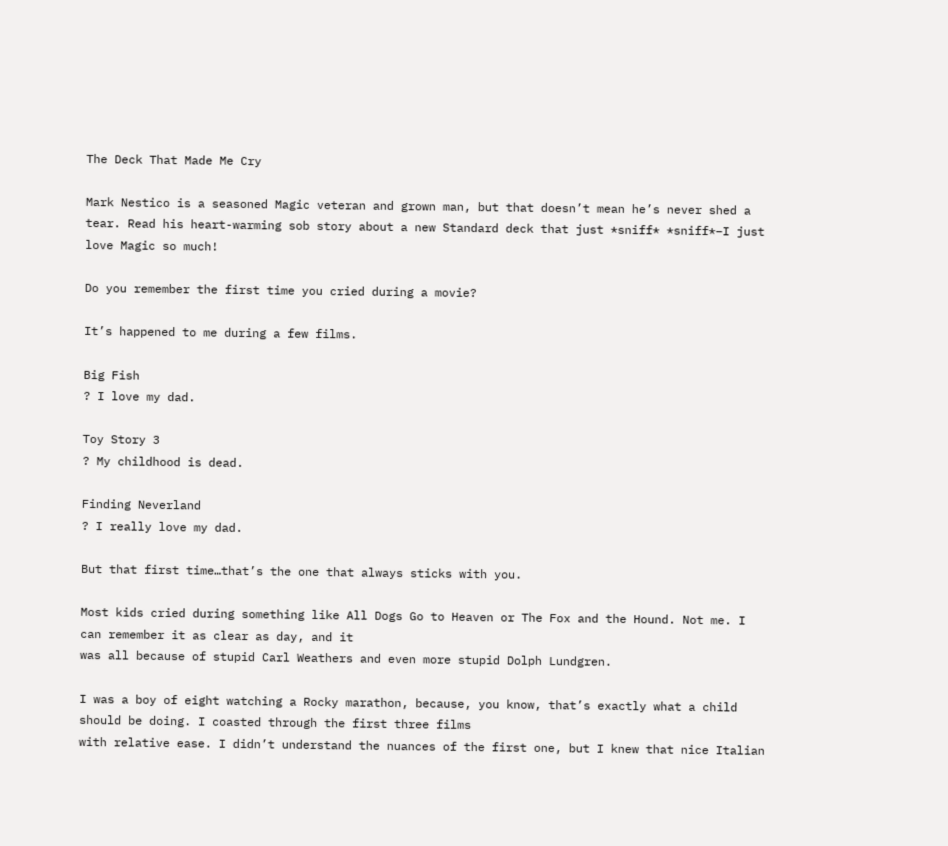The Deck That Made Me Cry

Mark Nestico is a seasoned Magic veteran and grown man, but that doesn’t mean he’s never shed a tear. Read his heart-warming sob story about a new Standard deck that just *sniff* *sniff*–I just love Magic so much!

Do you remember the first time you cried during a movie?

It’s happened to me during a few films.

Big Fish
? I love my dad.

Toy Story 3
? My childhood is dead.

Finding Neverland
? I really love my dad.

But that first time…that’s the one that always sticks with you.

Most kids cried during something like All Dogs Go to Heaven or The Fox and the Hound. Not me. I can remember it as clear as day, and it
was all because of stupid Carl Weathers and even more stupid Dolph Lundgren.

I was a boy of eight watching a Rocky marathon, because, you know, that’s exactly what a child should be doing. I coasted through the first three films
with relative ease. I didn’t understand the nuances of the first one, but I knew that nice Italian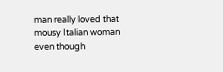man really loved that mousy Italian woman even though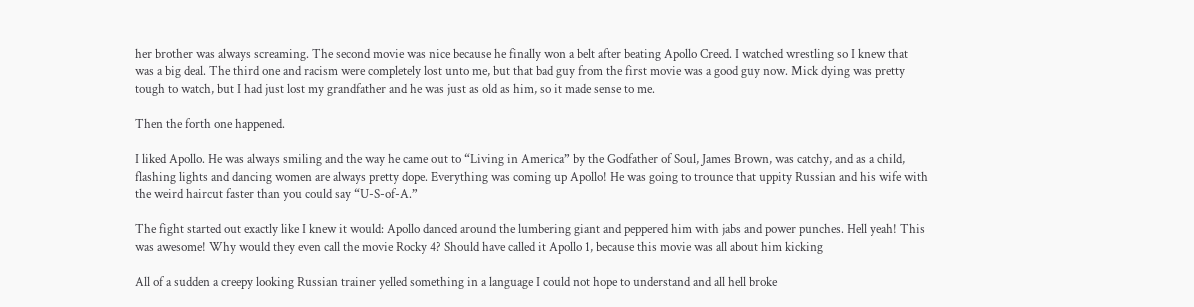her brother was always screaming. The second movie was nice because he finally won a belt after beating Apollo Creed. I watched wrestling so I knew that
was a big deal. The third one and racism were completely lost unto me, but that bad guy from the first movie was a good guy now. Mick dying was pretty
tough to watch, but I had just lost my grandfather and he was just as old as him, so it made sense to me.

Then the forth one happened.

I liked Apollo. He was always smiling and the way he came out to “Living in America” by the Godfather of Soul, James Brown, was catchy, and as a child,
flashing lights and dancing women are always pretty dope. Everything was coming up Apollo! He was going to trounce that uppity Russian and his wife with
the weird haircut faster than you could say “U-S-of-A.”

The fight started out exactly like I knew it would: Apollo danced around the lumbering giant and peppered him with jabs and power punches. Hell yeah! This
was awesome! Why would they even call the movie Rocky 4? Should have called it Apollo 1, because this movie was all about him kicking

All of a sudden a creepy looking Russian trainer yelled something in a language I could not hope to understand and all hell broke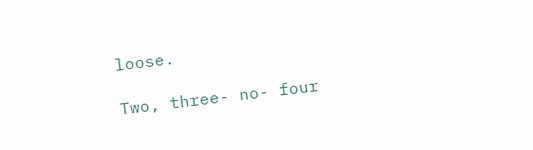loose.

Two, three- no- four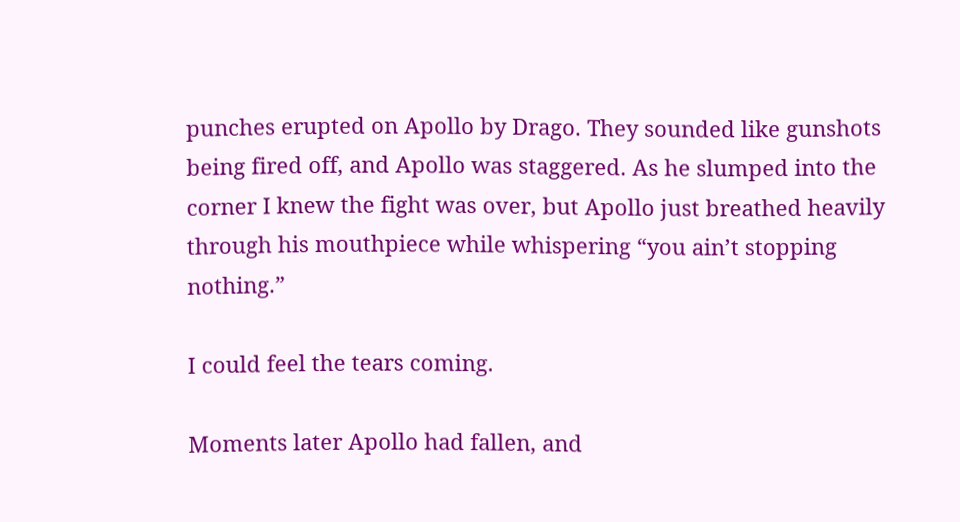punches erupted on Apollo by Drago. They sounded like gunshots being fired off, and Apollo was staggered. As he slumped into the
corner I knew the fight was over, but Apollo just breathed heavily through his mouthpiece while whispering “you ain’t stopping nothing.”

I could feel the tears coming.

Moments later Apollo had fallen, and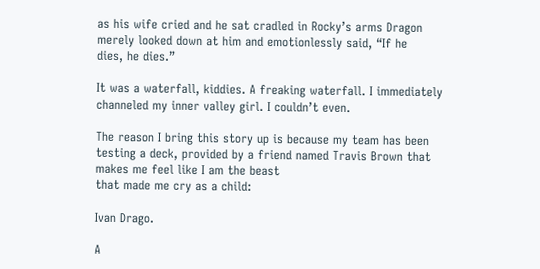as his wife cried and he sat cradled in Rocky’s arms Dragon merely looked down at him and emotionlessly said, “If he
dies, he dies.”

It was a waterfall, kiddies. A freaking waterfall. I immediately channeled my inner valley girl. I couldn’t even.

The reason I bring this story up is because my team has been testing a deck, provided by a friend named Travis Brown that makes me feel like I am the beast
that made me cry as a child:

Ivan Drago.

A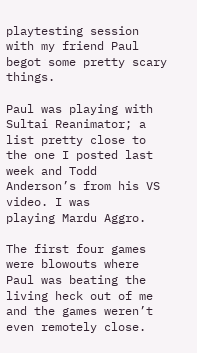playtesting session with my friend Paul begot some pretty scary things.

Paul was playing with Sultai Reanimator; a list pretty close to the one I posted last week and Todd Anderson’s from his VS video. I was
playing Mardu Aggro.

The first four games were blowouts where Paul was beating the living heck out of me and the games weren’t even remotely close.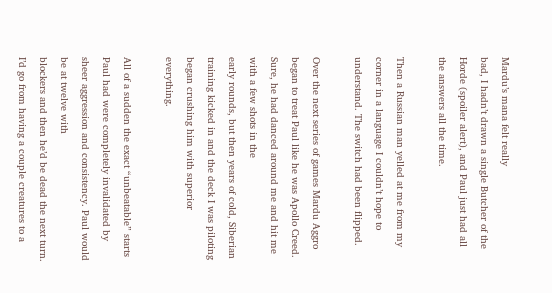Mardu’s mana felt really
bad, I hadn’t drawn a single Butcher of the Horde (spoiler alert), and Paul just had all the answers all the time.

Then a Russian man yelled at me from my corner in a language I couldn’t hope to understand. The switch had been flipped.

Over the next series of games Mardu Aggro began to treat Paul like he was Apollo Creed. Sure, he had danced around me and hit me with a few shots in the
early rounds, but then years of cold, Siberian training kicked in and the deck I was piloting began crushing him with superior everything.

All of a sudden the exact “unbeatable” starts Paul had were completely invalidated by sheer aggression and consistency. Paul would be at twelve with
blockers and then he’d be dead the next turn. I’d go from having a couple creatures to a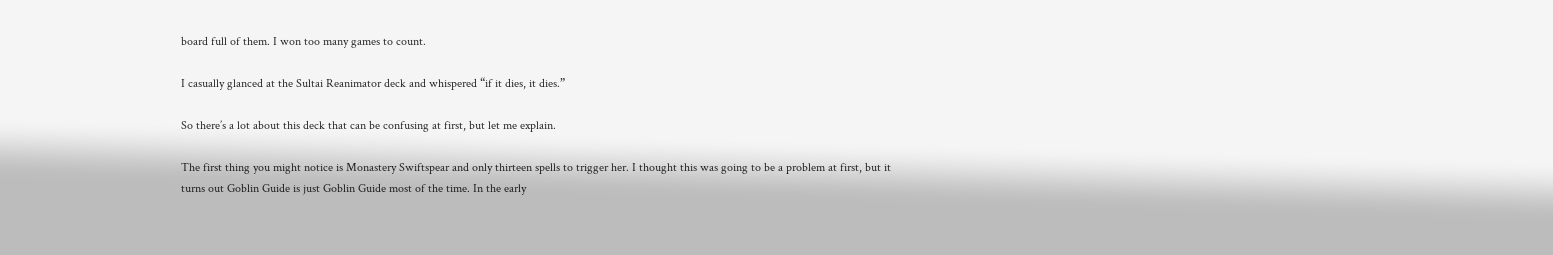board full of them. I won too many games to count.

I casually glanced at the Sultai Reanimator deck and whispered “if it dies, it dies.”

So there’s a lot about this deck that can be confusing at first, but let me explain.

The first thing you might notice is Monastery Swiftspear and only thirteen spells to trigger her. I thought this was going to be a problem at first, but it
turns out Goblin Guide is just Goblin Guide most of the time. In the early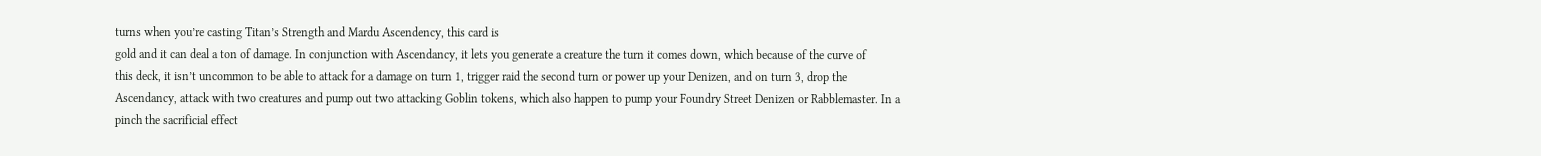turns when you’re casting Titan’s Strength and Mardu Ascendency, this card is
gold and it can deal a ton of damage. In conjunction with Ascendancy, it lets you generate a creature the turn it comes down, which because of the curve of
this deck, it isn’t uncommon to be able to attack for a damage on turn 1, trigger raid the second turn or power up your Denizen, and on turn 3, drop the
Ascendancy, attack with two creatures and pump out two attacking Goblin tokens, which also happen to pump your Foundry Street Denizen or Rabblemaster. In a
pinch the sacrificial effect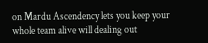on Mardu Ascendency lets you keep your whole team alive will dealing out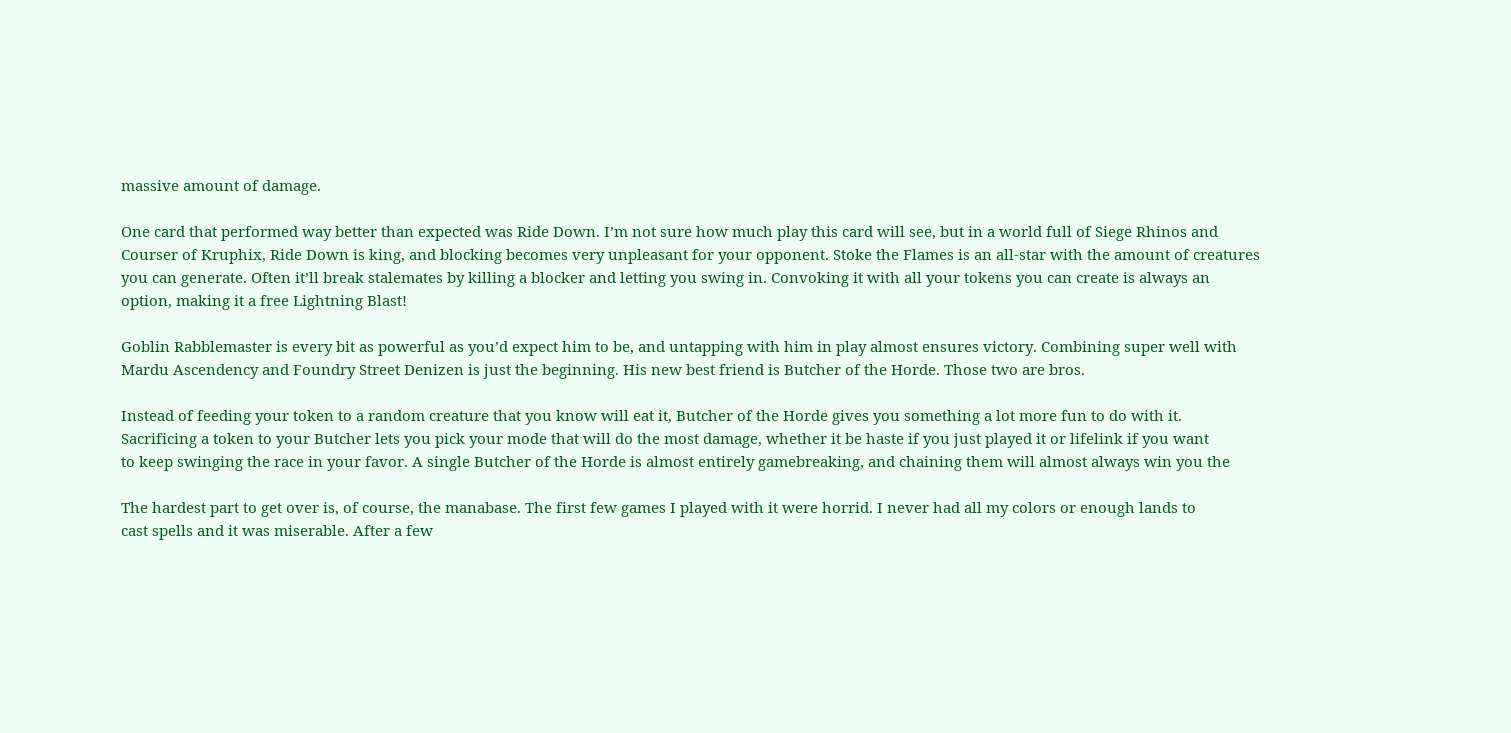massive amount of damage.

One card that performed way better than expected was Ride Down. I’m not sure how much play this card will see, but in a world full of Siege Rhinos and
Courser of Kruphix, Ride Down is king, and blocking becomes very unpleasant for your opponent. Stoke the Flames is an all-star with the amount of creatures
you can generate. Often it’ll break stalemates by killing a blocker and letting you swing in. Convoking it with all your tokens you can create is always an
option, making it a free Lightning Blast!

Goblin Rabblemaster is every bit as powerful as you’d expect him to be, and untapping with him in play almost ensures victory. Combining super well with
Mardu Ascendency and Foundry Street Denizen is just the beginning. His new best friend is Butcher of the Horde. Those two are bros.

Instead of feeding your token to a random creature that you know will eat it, Butcher of the Horde gives you something a lot more fun to do with it.
Sacrificing a token to your Butcher lets you pick your mode that will do the most damage, whether it be haste if you just played it or lifelink if you want
to keep swinging the race in your favor. A single Butcher of the Horde is almost entirely gamebreaking, and chaining them will almost always win you the

The hardest part to get over is, of course, the manabase. The first few games I played with it were horrid. I never had all my colors or enough lands to
cast spells and it was miserable. After a few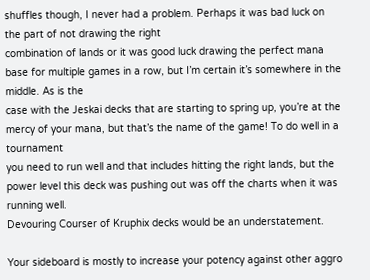shuffles though, I never had a problem. Perhaps it was bad luck on the part of not drawing the right
combination of lands or it was good luck drawing the perfect mana base for multiple games in a row, but I’m certain it’s somewhere in the middle. As is the
case with the Jeskai decks that are starting to spring up, you’re at the mercy of your mana, but that’s the name of the game! To do well in a tournament
you need to run well and that includes hitting the right lands, but the power level this deck was pushing out was off the charts when it was running well.
Devouring Courser of Kruphix decks would be an understatement.

Your sideboard is mostly to increase your potency against other aggro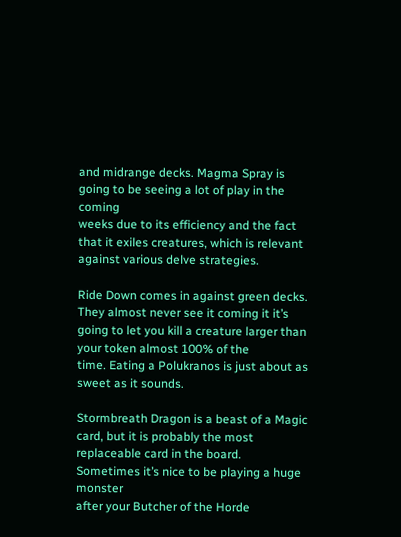and midrange decks. Magma Spray is going to be seeing a lot of play in the coming
weeks due to its efficiency and the fact that it exiles creatures, which is relevant against various delve strategies.

Ride Down comes in against green decks. They almost never see it coming it it’s going to let you kill a creature larger than your token almost 100% of the
time. Eating a Polukranos is just about as sweet as it sounds.

Stormbreath Dragon is a beast of a Magic card, but it is probably the most replaceable card in the board. Sometimes it’s nice to be playing a huge monster
after your Butcher of the Horde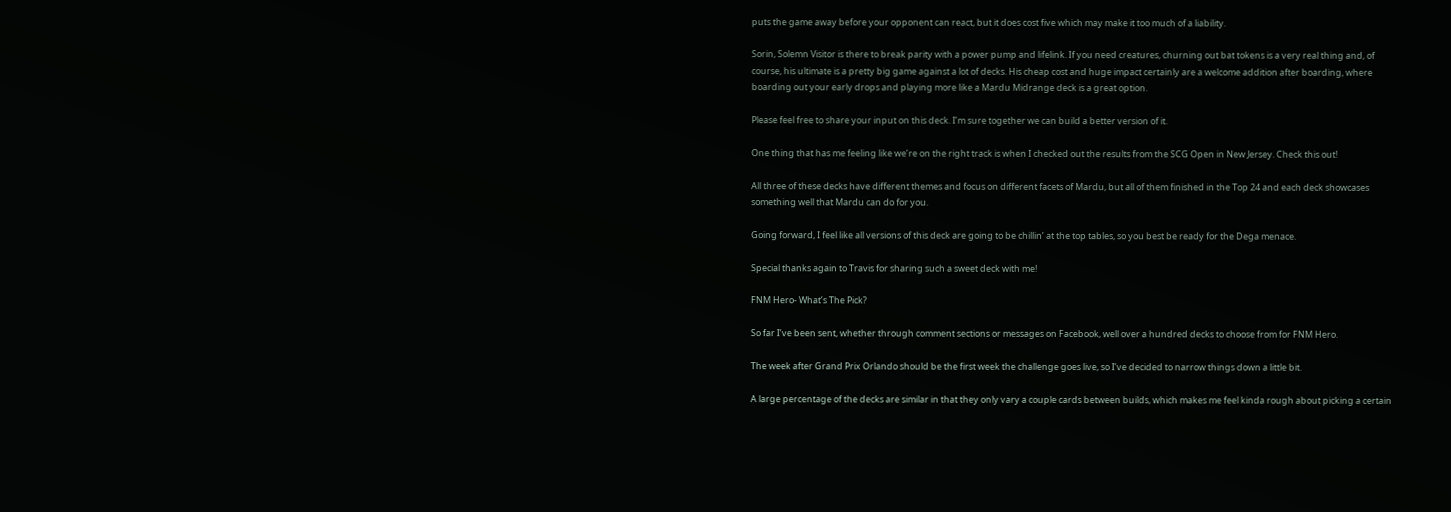puts the game away before your opponent can react, but it does cost five which may make it too much of a liability.

Sorin, Solemn Visitor is there to break parity with a power pump and lifelink. If you need creatures, churning out bat tokens is a very real thing and, of
course, his ultimate is a pretty big game against a lot of decks. His cheap cost and huge impact certainly are a welcome addition after boarding, where
boarding out your early drops and playing more like a Mardu Midrange deck is a great option.

Please feel free to share your input on this deck. I’m sure together we can build a better version of it.

One thing that has me feeling like we’re on the right track is when I checked out the results from the SCG Open in New Jersey. Check this out!

All three of these decks have different themes and focus on different facets of Mardu, but all of them finished in the Top 24 and each deck showcases
something well that Mardu can do for you.

Going forward, I feel like all versions of this deck are going to be chillin’ at the top tables, so you best be ready for the Dega menace.

Special thanks again to Travis for sharing such a sweet deck with me!

FNM Hero- What’s The Pick?

So far I’ve been sent, whether through comment sections or messages on Facebook, well over a hundred decks to choose from for FNM Hero.

The week after Grand Prix Orlando should be the first week the challenge goes live, so I’ve decided to narrow things down a little bit.

A large percentage of the decks are similar in that they only vary a couple cards between builds, which makes me feel kinda rough about picking a certain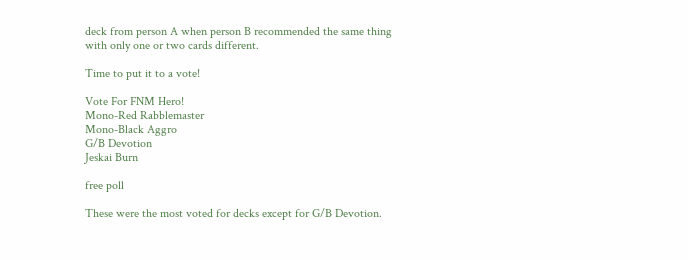deck from person A when person B recommended the same thing with only one or two cards different.

Time to put it to a vote!

Vote For FNM Hero!
Mono-Red Rabblemaster
Mono-Black Aggro
G/B Devotion
Jeskai Burn

free poll

These were the most voted for decks except for G/B Devotion.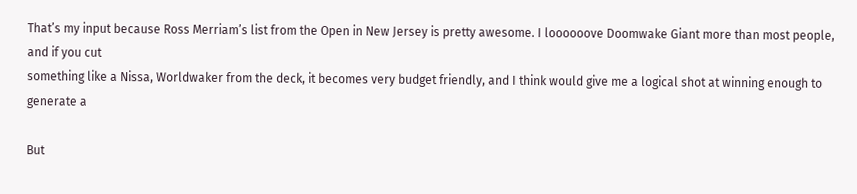That’s my input because Ross Merriam’s list from the Open in New Jersey is pretty awesome. I loooooove Doomwake Giant more than most people, and if you cut
something like a Nissa, Worldwaker from the deck, it becomes very budget friendly, and I think would give me a logical shot at winning enough to generate a

But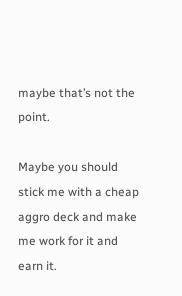maybe that’s not the point.

Maybe you should stick me with a cheap aggro deck and make me work for it and earn it.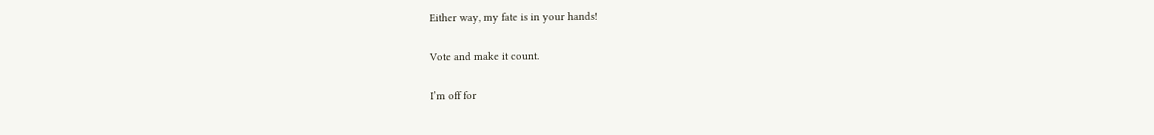Either way, my fate is in your hands!

Vote and make it count.

I’m off for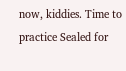now, kiddies. Time to practice Sealed for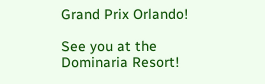Grand Prix Orlando!

See you at the Dominaria Resort!